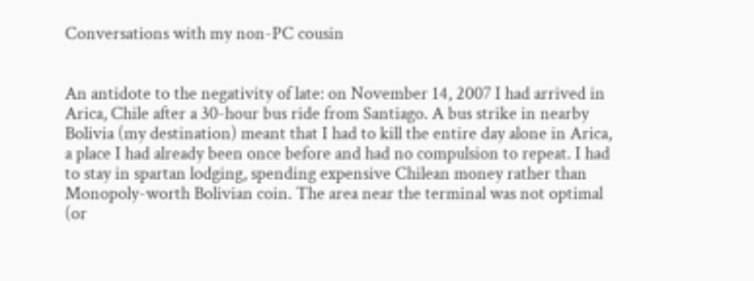Conversations with my non-PC cousin


An antidote to the negativity of late: on November 14, 2007 I had arrived in Arica, Chile after a 30-hour bus ride from Santiago. A bus strike in nearby Bolivia (my destination) meant that I had to kill the entire day alone in Arica, a place I had already been once before and had no compulsion to repeat. I had to stay in spartan lodging, spending expensive Chilean money rather than Monopoly-worth Bolivian coin. The area near the terminal was not optimal (or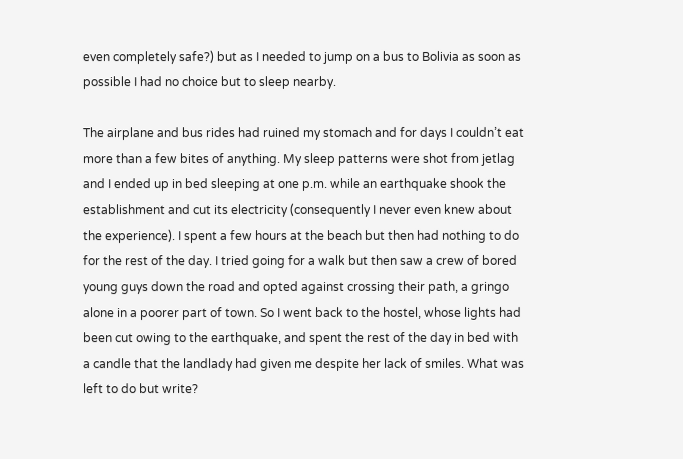even completely safe?) but as I needed to jump on a bus to Bolivia as soon as possible I had no choice but to sleep nearby.

The airplane and bus rides had ruined my stomach and for days I couldn’t eat more than a few bites of anything. My sleep patterns were shot from jetlag and I ended up in bed sleeping at one p.m. while an earthquake shook the establishment and cut its electricity (consequently I never even knew about the experience). I spent a few hours at the beach but then had nothing to do for the rest of the day. I tried going for a walk but then saw a crew of bored young guys down the road and opted against crossing their path, a gringo alone in a poorer part of town. So I went back to the hostel, whose lights had been cut owing to the earthquake, and spent the rest of the day in bed with a candle that the landlady had given me despite her lack of smiles. What was left to do but write?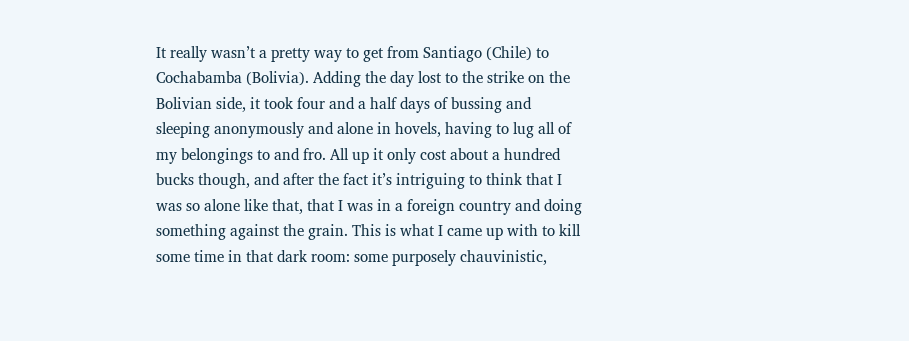It really wasn’t a pretty way to get from Santiago (Chile) to Cochabamba (Bolivia). Adding the day lost to the strike on the Bolivian side, it took four and a half days of bussing and sleeping anonymously and alone in hovels, having to lug all of my belongings to and fro. All up it only cost about a hundred bucks though, and after the fact it’s intriguing to think that I was so alone like that, that I was in a foreign country and doing something against the grain. This is what I came up with to kill some time in that dark room: some purposely chauvinistic,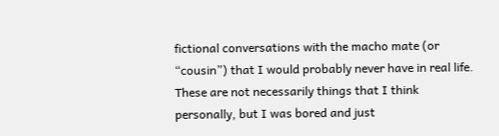fictional conversations with the macho mate (or “cousin”) that I would probably never have in real life. These are not necessarily things that I think personally, but I was bored and just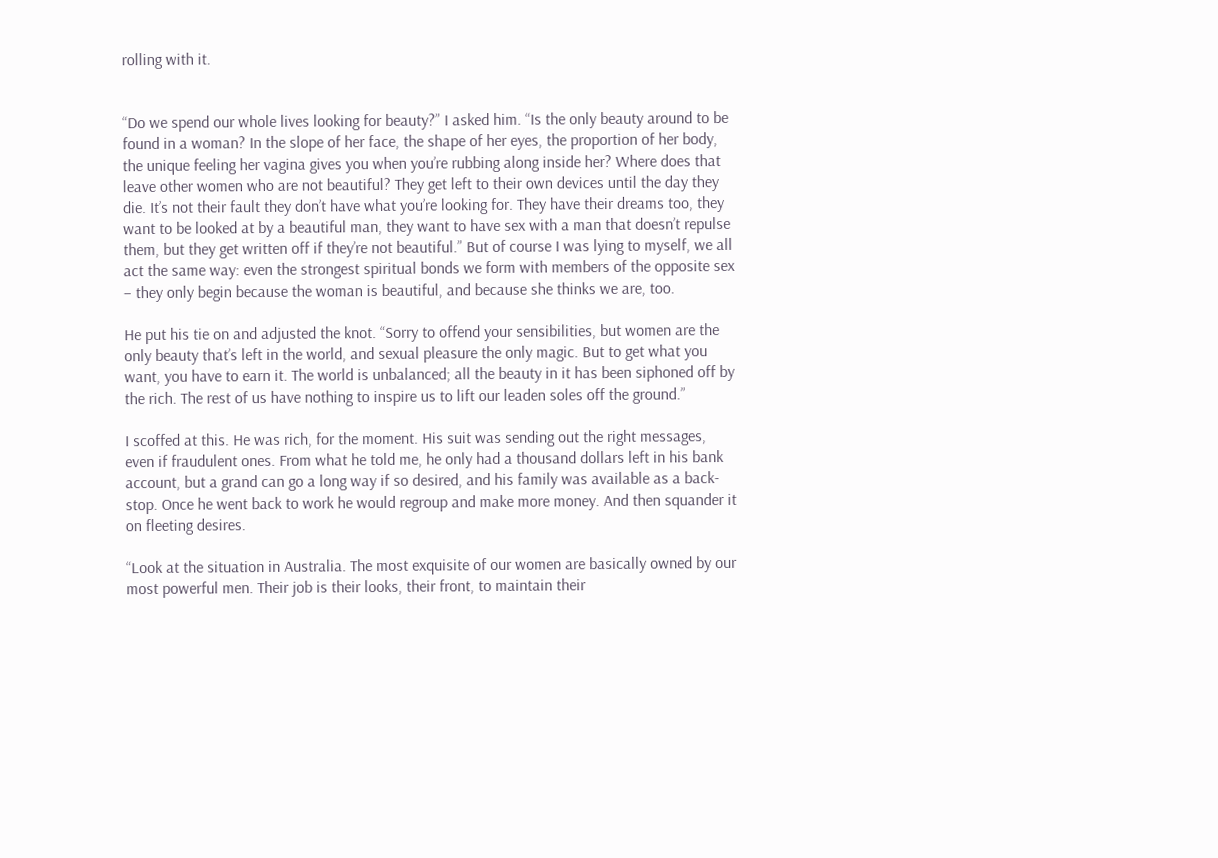rolling with it.


“Do we spend our whole lives looking for beauty?” I asked him. “Is the only beauty around to be found in a woman? In the slope of her face, the shape of her eyes, the proportion of her body, the unique feeling her vagina gives you when you’re rubbing along inside her? Where does that leave other women who are not beautiful? They get left to their own devices until the day they die. It’s not their fault they don’t have what you’re looking for. They have their dreams too, they want to be looked at by a beautiful man, they want to have sex with a man that doesn’t repulse them, but they get written off if they’re not beautiful.” But of course I was lying to myself, we all act the same way: even the strongest spiritual bonds we form with members of the opposite sex – they only begin because the woman is beautiful, and because she thinks we are, too.

He put his tie on and adjusted the knot. “Sorry to offend your sensibilities, but women are the only beauty that’s left in the world, and sexual pleasure the only magic. But to get what you want, you have to earn it. The world is unbalanced; all the beauty in it has been siphoned off by the rich. The rest of us have nothing to inspire us to lift our leaden soles off the ground.”

I scoffed at this. He was rich, for the moment. His suit was sending out the right messages, even if fraudulent ones. From what he told me, he only had a thousand dollars left in his bank account, but a grand can go a long way if so desired, and his family was available as a back-stop. Once he went back to work he would regroup and make more money. And then squander it on fleeting desires.

“Look at the situation in Australia. The most exquisite of our women are basically owned by our most powerful men. Their job is their looks, their front, to maintain their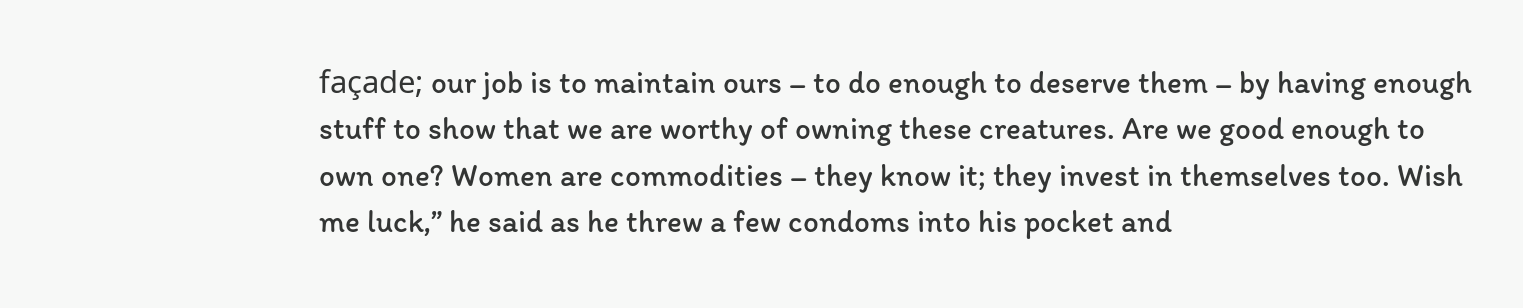façade; our job is to maintain ours – to do enough to deserve them – by having enough stuff to show that we are worthy of owning these creatures. Are we good enough to own one? Women are commodities – they know it; they invest in themselves too. Wish me luck,” he said as he threw a few condoms into his pocket and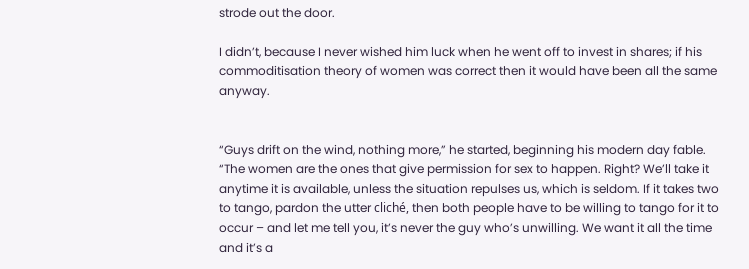strode out the door.

I didn’t, because I never wished him luck when he went off to invest in shares; if his commoditisation theory of women was correct then it would have been all the same anyway.


“Guys drift on the wind, nothing more,” he started, beginning his modern day fable. “The women are the ones that give permission for sex to happen. Right? We’ll take it anytime it is available, unless the situation repulses us, which is seldom. If it takes two to tango, pardon the utter cliché, then both people have to be willing to tango for it to occur – and let me tell you, it’s never the guy who’s unwilling. We want it all the time and it’s a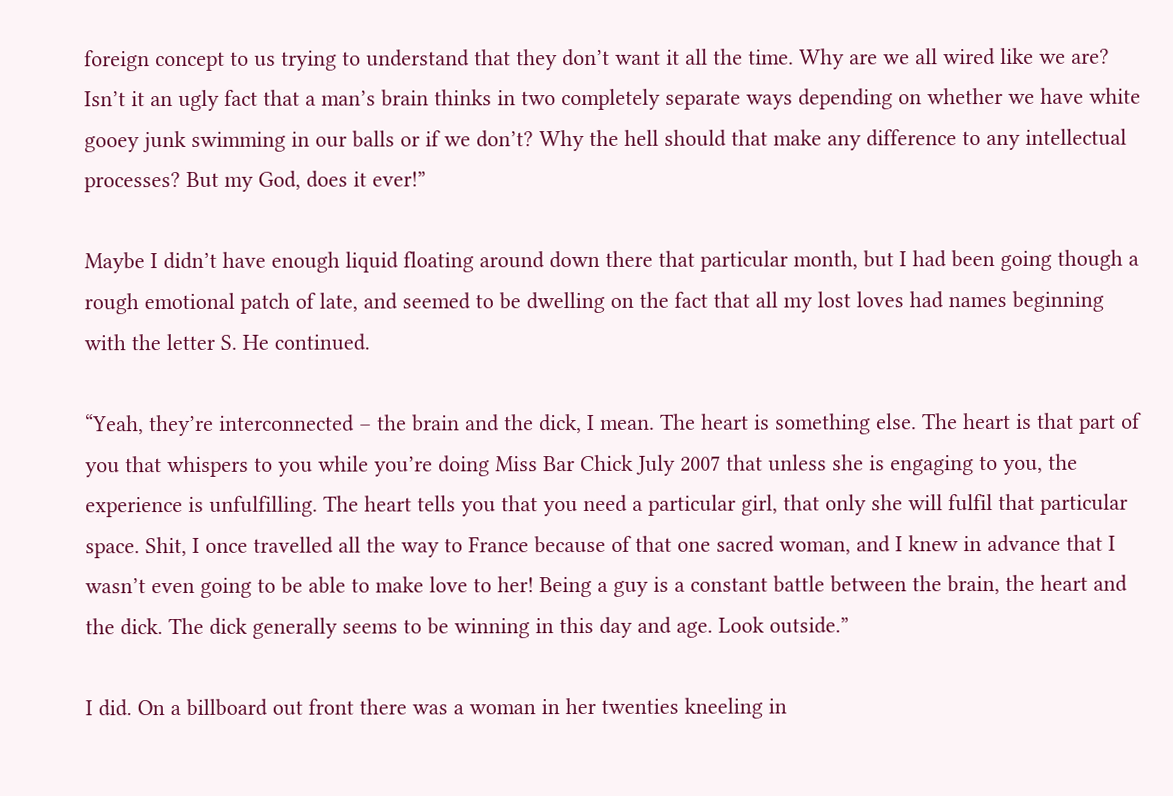foreign concept to us trying to understand that they don’t want it all the time. Why are we all wired like we are? Isn’t it an ugly fact that a man’s brain thinks in two completely separate ways depending on whether we have white gooey junk swimming in our balls or if we don’t? Why the hell should that make any difference to any intellectual processes? But my God, does it ever!”

Maybe I didn’t have enough liquid floating around down there that particular month, but I had been going though a rough emotional patch of late, and seemed to be dwelling on the fact that all my lost loves had names beginning with the letter S. He continued.

“Yeah, they’re interconnected – the brain and the dick, I mean. The heart is something else. The heart is that part of you that whispers to you while you’re doing Miss Bar Chick July 2007 that unless she is engaging to you, the experience is unfulfilling. The heart tells you that you need a particular girl, that only she will fulfil that particular space. Shit, I once travelled all the way to France because of that one sacred woman, and I knew in advance that I wasn’t even going to be able to make love to her! Being a guy is a constant battle between the brain, the heart and the dick. The dick generally seems to be winning in this day and age. Look outside.”

I did. On a billboard out front there was a woman in her twenties kneeling in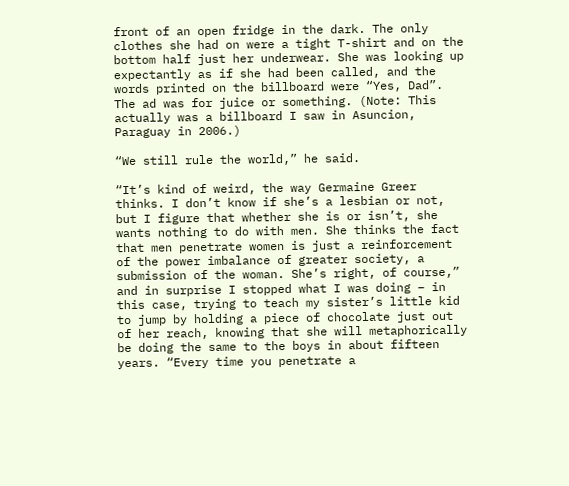front of an open fridge in the dark. The only clothes she had on were a tight T-shirt and on the bottom half just her underwear. She was looking up expectantly as if she had been called, and the words printed on the billboard were “Yes, Dad”. The ad was for juice or something. (Note: This actually was a billboard I saw in Asuncion, Paraguay in 2006.)

“We still rule the world,” he said.

“It’s kind of weird, the way Germaine Greer thinks. I don’t know if she’s a lesbian or not, but I figure that whether she is or isn’t, she wants nothing to do with men. She thinks the fact that men penetrate women is just a reinforcement of the power imbalance of greater society, a submission of the woman. She’s right, of course,” and in surprise I stopped what I was doing – in this case, trying to teach my sister’s little kid to jump by holding a piece of chocolate just out of her reach, knowing that she will metaphorically be doing the same to the boys in about fifteen years. “Every time you penetrate a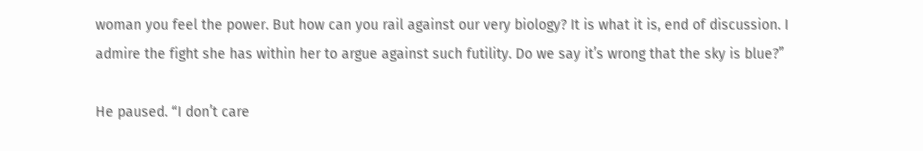woman you feel the power. But how can you rail against our very biology? It is what it is, end of discussion. I admire the fight she has within her to argue against such futility. Do we say it’s wrong that the sky is blue?”

He paused. “I don’t care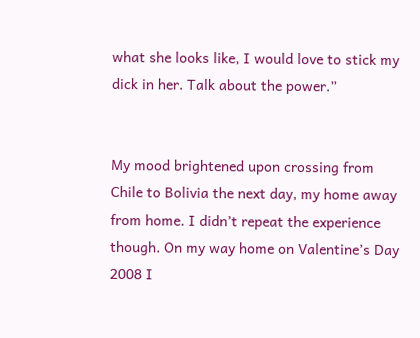what she looks like, I would love to stick my dick in her. Talk about the power.”


My mood brightened upon crossing from Chile to Bolivia the next day, my home away from home. I didn’t repeat the experience though. On my way home on Valentine’s Day 2008 I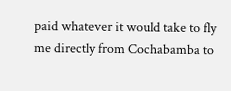paid whatever it would take to fly me directly from Cochabamba to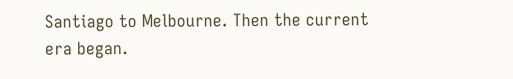Santiago to Melbourne. Then the current era began.